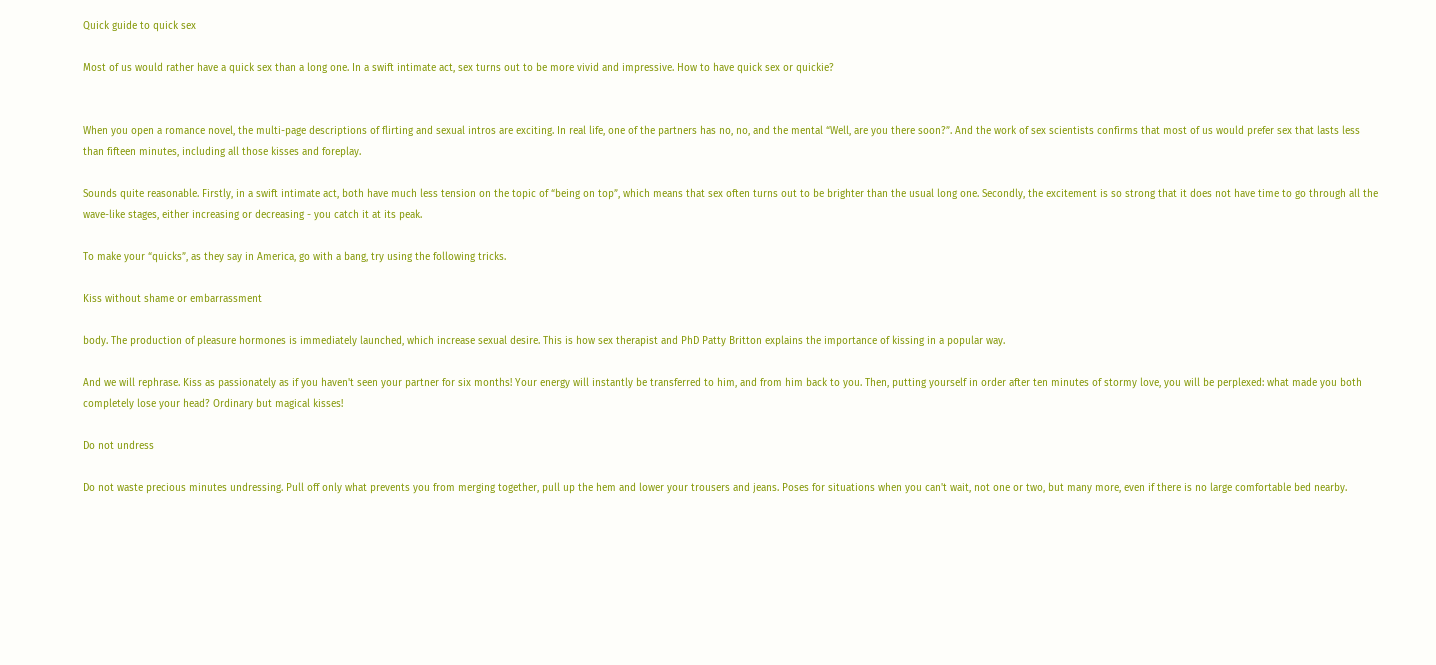Quick guide to quick sex

Most of us would rather have a quick sex than a long one. In a swift intimate act, sex turns out to be more vivid and impressive. How to have quick sex or quickie?


When you open a romance novel, the multi-page descriptions of flirting and sexual intros are exciting. In real life, one of the partners has no, no, and the mental “Well, are you there soon?”. And the work of sex scientists confirms that most of us would prefer sex that lasts less than fifteen minutes, including all those kisses and foreplay.

Sounds quite reasonable. Firstly, in a swift intimate act, both have much less tension on the topic of “being on top”, which means that sex often turns out to be brighter than the usual long one. Secondly, the excitement is so strong that it does not have time to go through all the wave-like stages, either increasing or decreasing - you catch it at its peak.

To make your “quicks”, as they say in America, go with a bang, try using the following tricks.

Kiss without shame or embarrassment

body. The production of pleasure hormones is immediately launched, which increase sexual desire. This is how sex therapist and PhD Patty Britton explains the importance of kissing in a popular way.

And we will rephrase. Kiss as passionately as if you haven't seen your partner for six months! Your energy will instantly be transferred to him, and from him back to you. Then, putting yourself in order after ten minutes of stormy love, you will be perplexed: what made you both completely lose your head? Ordinary but magical kisses!

Do not undress

Do not waste precious minutes undressing. Pull off only what prevents you from merging together, pull up the hem and lower your trousers and jeans. Poses for situations when you can't wait, not one or two, but many more, even if there is no large comfortable bed nearby.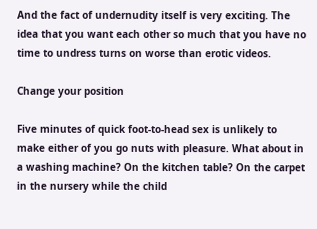And the fact of undernudity itself is very exciting. The idea that you want each other so much that you have no time to undress turns on worse than erotic videos.

Change your position

Five minutes of quick foot-to-head sex is unlikely to make either of you go nuts with pleasure. What about in a washing machine? On the kitchen table? On the carpet in the nursery while the child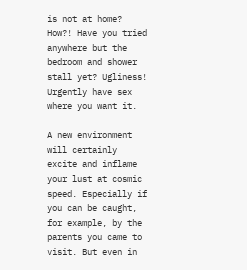is not at home? How?! Have you tried anywhere but the bedroom and shower stall yet? Ugliness! Urgently have sex where you want it.

A new environment will certainly excite and inflame your lust at cosmic speed. Especially if you can be caught, for example, by the parents you came to visit. But even in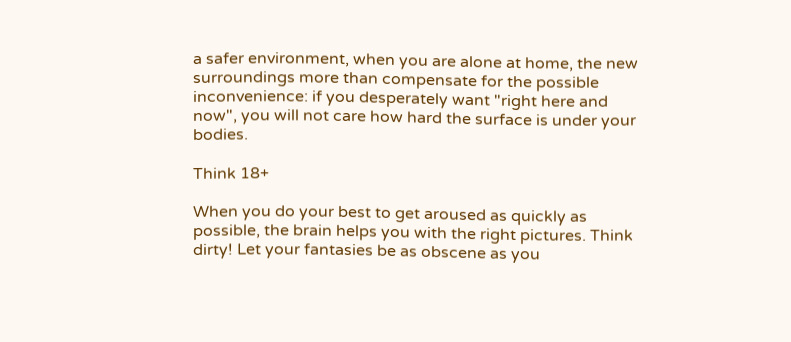a safer environment, when you are alone at home, the new surroundings more than compensate for the possible inconvenience: if you desperately want "right here and now", you will not care how hard the surface is under your bodies.

Think 18+

When you do your best to get aroused as quickly as possible, the brain helps you with the right pictures. Think dirty! Let your fantasies be as obscene as you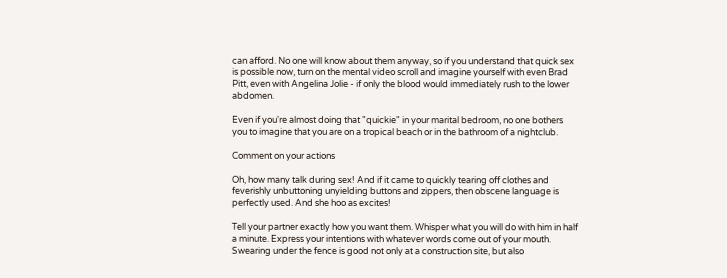can afford. No one will know about them anyway, so if you understand that quick sex is possible now, turn on the mental video scroll and imagine yourself with even Brad Pitt, even with Angelina Jolie - if only the blood would immediately rush to the lower abdomen.

Even if you're almost doing that "quickie" in your marital bedroom, no one bothers you to imagine that you are on a tropical beach or in the bathroom of a nightclub.

Comment on your actions

Oh, how many talk during sex! And if it came to quickly tearing off clothes and feverishly unbuttoning unyielding buttons and zippers, then obscene language is perfectly used. And she hoo as excites!

Tell your partner exactly how you want them. Whisper what you will do with him in half a minute. Express your intentions with whatever words come out of your mouth. Swearing under the fence is good not only at a construction site, but also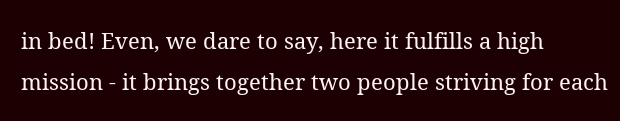in bed! Even, we dare to say, here it fulfills a high mission - it brings together two people striving for each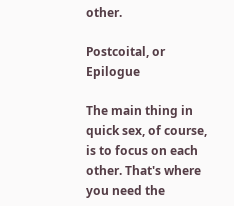other.

Postcoital, or Epilogue

The main thing in quick sex, of course, is to focus on each other. That's where you need the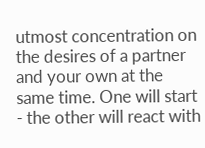utmost concentration on the desires of a partner and your own at the same time. One will start - the other will react with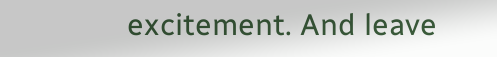excitement. And leave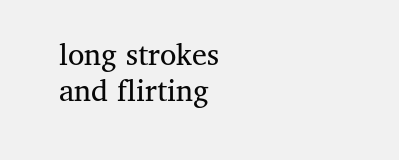long strokes and flirting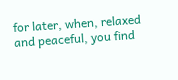for later, when, relaxed and peaceful, you find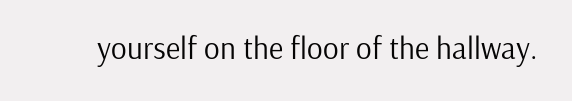yourself on the floor of the hallway.